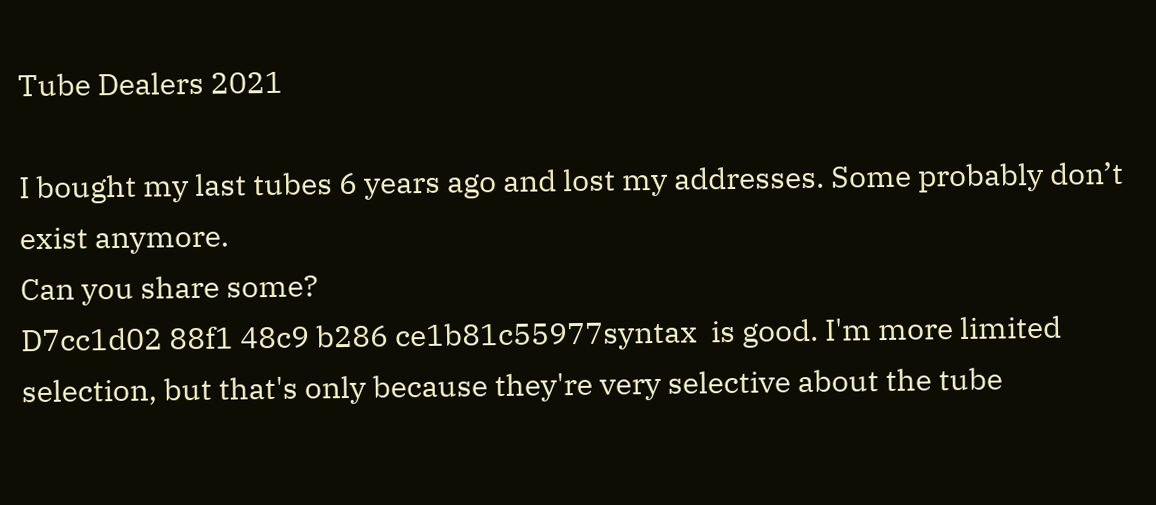Tube Dealers 2021

I bought my last tubes 6 years ago and lost my addresses. Some probably don’t exist anymore.
Can you share some?
D7cc1d02 88f1 48c9 b286 ce1b81c55977syntax  is good. I'm more limited selection, but that's only because they're very selective about the tube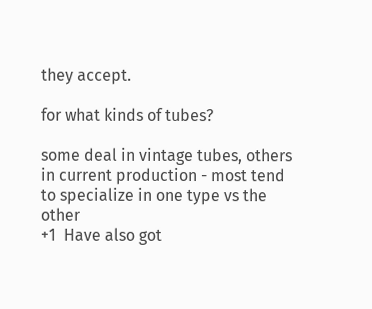they accept.

for what kinds of tubes?

some deal in vintage tubes, others in current production - most tend to specialize in one type vs the other
+1  Have also got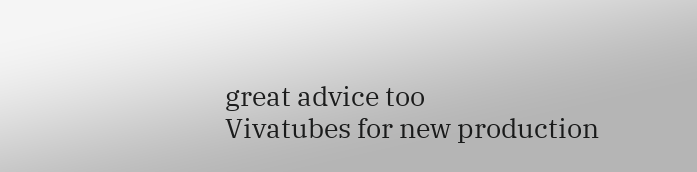great advice too
Vivatubes for new production